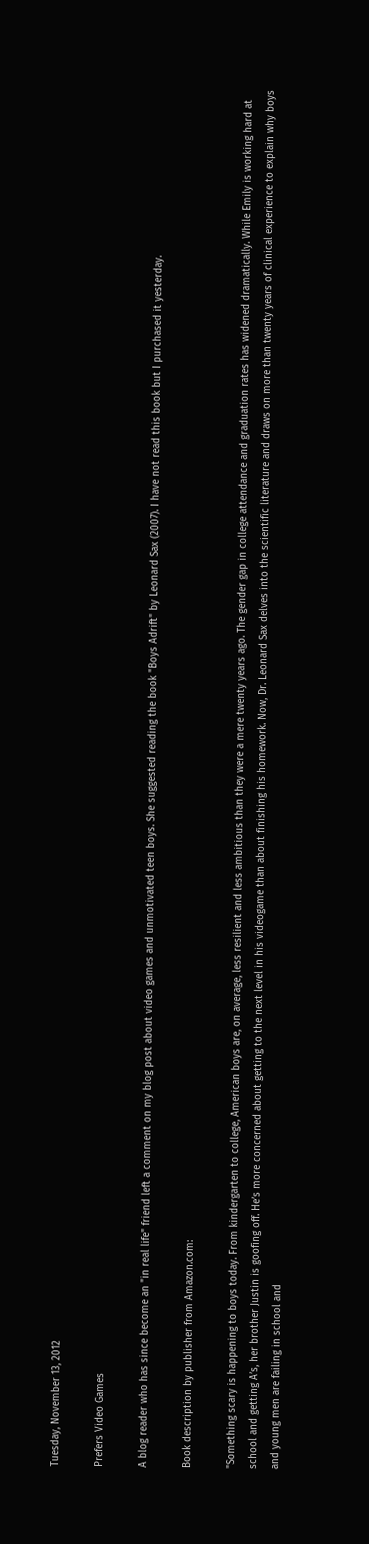Tuesday, November 13, 2012

Prefers Video Games

A blog reader who has since become an "in real life" friend left a comment on my blog post about video games and unmotivated teen boys. She suggested reading the book "Boys Adrift" by Leonard Sax (2007). I have not read this book but I purchased it yesterday.

Book description by publisher from Amazon.com:

"Something scary is happening to boys today. From kindergarten to college, American boys are, on average, less resilient and less ambitious than they were a mere twenty years ago. The gender gap in college attendance and graduation rates has widened dramatically. While Emily is working hard at school and getting A’s, her brother Justin is goofing off. He’s more concerned about getting to the next level in his videogame than about finishing his homework. Now, Dr. Leonard Sax delves into the scientific literature and draws on more than twenty years of clinical experience to explain why boys and young men are failing in school and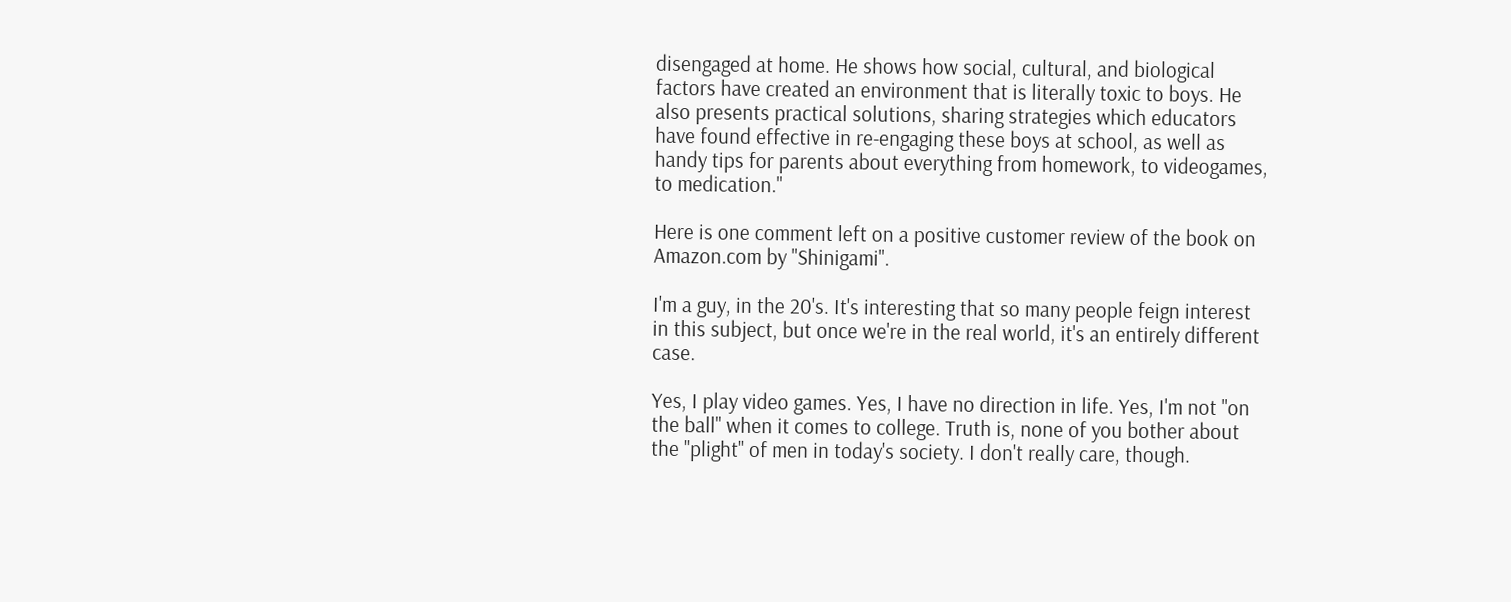disengaged at home. He shows how social, cultural, and biological factors have created an environment that is literally toxic to boys. He also presents practical solutions, sharing strategies which educators have found effective in re-engaging these boys at school, as well as handy tips for parents about everything from homework, to videogames, to medication."

Here is one comment left on a positive customer review of the book on Amazon.com by "Shinigami".

I'm a guy, in the 20's. It's interesting that so many people feign interest in this subject, but once we're in the real world, it's an entirely different case.

Yes, I play video games. Yes, I have no direction in life. Yes, I'm not "on the ball" when it comes to college. Truth is, none of you bother about the "plight" of men in today's society. I don't really care, though.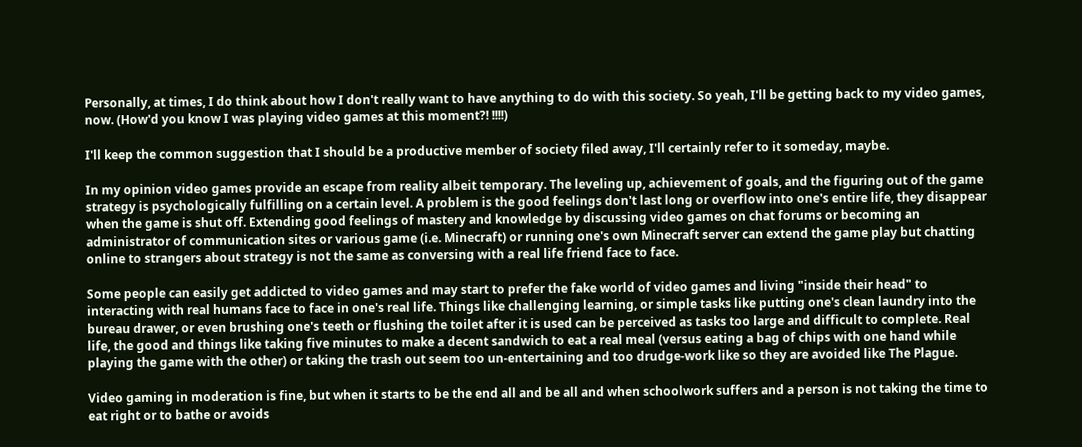Personally, at times, I do think about how I don't really want to have anything to do with this society. So yeah, I'll be getting back to my video games, now. (How'd you know I was playing video games at this moment?! !!!!)

I'll keep the common suggestion that I should be a productive member of society filed away, I'll certainly refer to it someday, maybe.

In my opinion video games provide an escape from reality albeit temporary. The leveling up, achievement of goals, and the figuring out of the game strategy is psychologically fulfilling on a certain level. A problem is the good feelings don't last long or overflow into one's entire life, they disappear when the game is shut off. Extending good feelings of mastery and knowledge by discussing video games on chat forums or becoming an administrator of communication sites or various game (i.e. Minecraft) or running one's own Minecraft server can extend the game play but chatting online to strangers about strategy is not the same as conversing with a real life friend face to face.

Some people can easily get addicted to video games and may start to prefer the fake world of video games and living "inside their head" to interacting with real humans face to face in one's real life. Things like challenging learning, or simple tasks like putting one's clean laundry into the bureau drawer, or even brushing one's teeth or flushing the toilet after it is used can be perceived as tasks too large and difficult to complete. Real life, the good and things like taking five minutes to make a decent sandwich to eat a real meal (versus eating a bag of chips with one hand while playing the game with the other) or taking the trash out seem too un-entertaining and too drudge-work like so they are avoided like The Plague.

Video gaming in moderation is fine, but when it starts to be the end all and be all and when schoolwork suffers and a person is not taking the time to eat right or to bathe or avoids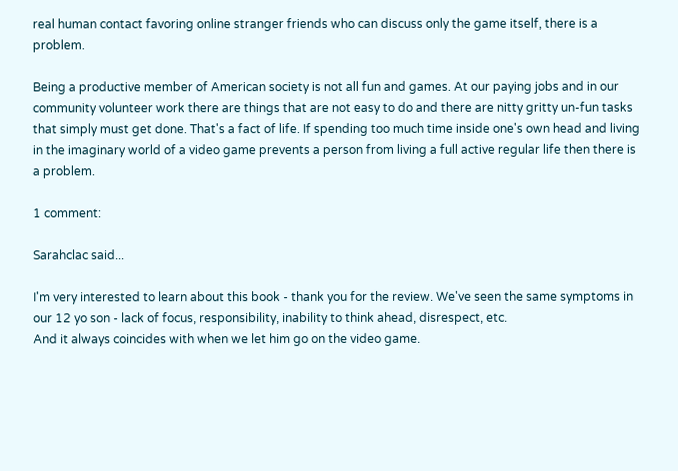real human contact favoring online stranger friends who can discuss only the game itself, there is a problem.

Being a productive member of American society is not all fun and games. At our paying jobs and in our community volunteer work there are things that are not easy to do and there are nitty gritty un-fun tasks that simply must get done. That's a fact of life. If spending too much time inside one's own head and living in the imaginary world of a video game prevents a person from living a full active regular life then there is a problem.

1 comment:

Sarahclac said...

I'm very interested to learn about this book - thank you for the review. We've seen the same symptoms in our 12 yo son - lack of focus, responsibility, inability to think ahead, disrespect, etc.
And it always coincides with when we let him go on the video game.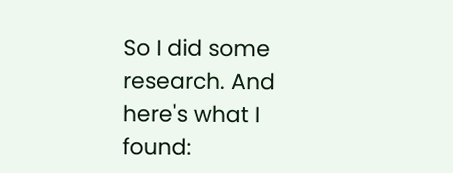So I did some research. And here's what I found: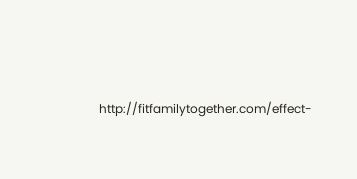http://fitfamilytogether.com/effect-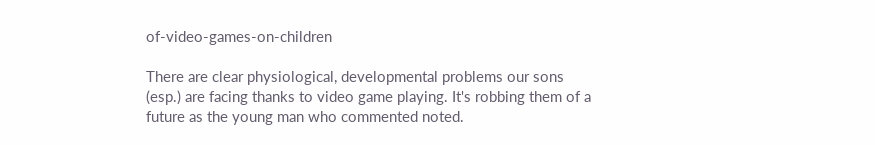of-video-games-on-children

There are clear physiological, developmental problems our sons (esp.) are facing thanks to video game playing. It's robbing them of a future as the young man who commented noted.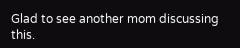Glad to see another mom discussing this.